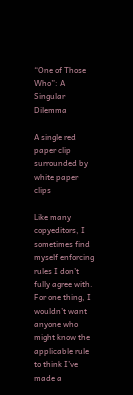“One of Those Who”: A Singular Dilemma

A single red paper clip surrounded by white paper clips

Like many copyeditors, I sometimes find myself enforcing rules I don’t fully agree with. For one thing, I wouldn’t want anyone who might know the applicable rule to think I’ve made a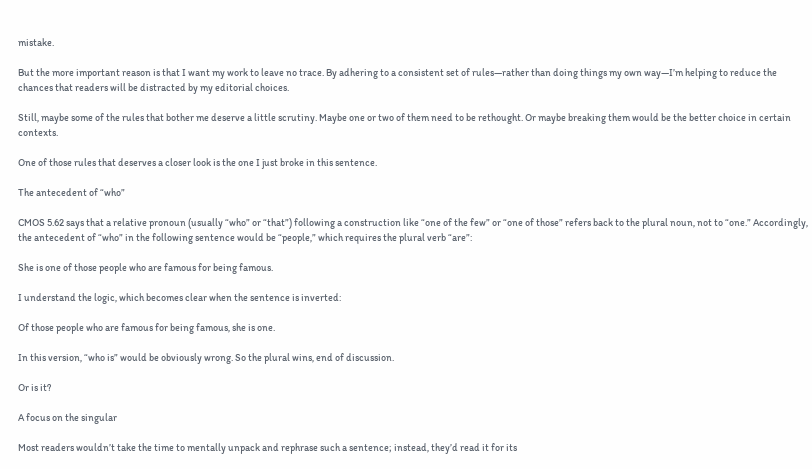mistake.

But the more important reason is that I want my work to leave no trace. By adhering to a consistent set of rules—rather than doing things my own way—I’m helping to reduce the chances that readers will be distracted by my editorial choices.

Still, maybe some of the rules that bother me deserve a little scrutiny. Maybe one or two of them need to be rethought. Or maybe breaking them would be the better choice in certain contexts.

One of those rules that deserves a closer look is the one I just broke in this sentence.

The antecedent of “who”

CMOS 5.62 says that a relative pronoun (usually “who” or “that”) following a construction like “one of the few” or “one of those” refers back to the plural noun, not to “one.” Accordingly, the antecedent of “who” in the following sentence would be “people,” which requires the plural verb “are”:

She is one of those people who are famous for being famous.

I understand the logic, which becomes clear when the sentence is inverted:

Of those people who are famous for being famous, she is one.

In this version, “who is” would be obviously wrong. So the plural wins, end of discussion.

Or is it?

A focus on the singular

Most readers wouldn’t take the time to mentally unpack and rephrase such a sentence; instead, they’d read it for its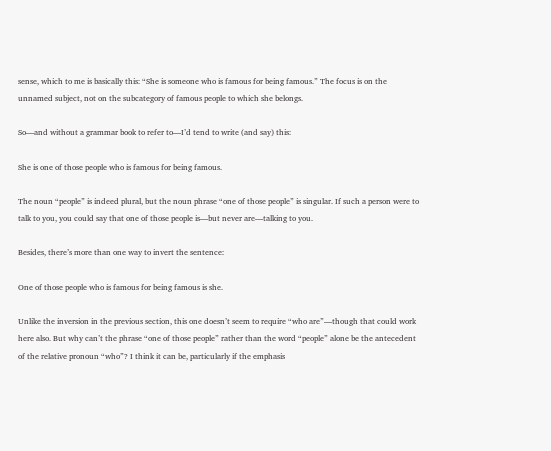sense, which to me is basically this: “She is someone who is famous for being famous.” The focus is on the unnamed subject, not on the subcategory of famous people to which she belongs.

So—and without a grammar book to refer to—I’d tend to write (and say) this:

She is one of those people who is famous for being famous.

The noun “people” is indeed plural, but the noun phrase “one of those people” is singular. If such a person were to talk to you, you could say that one of those people is—but never are—talking to you.

Besides, there’s more than one way to invert the sentence:

One of those people who is famous for being famous is she.

Unlike the inversion in the previous section, this one doesn’t seem to require “who are”—though that could work here also. But why can’t the phrase “one of those people” rather than the word “people” alone be the antecedent of the relative pronoun “who”? I think it can be, particularly if the emphasis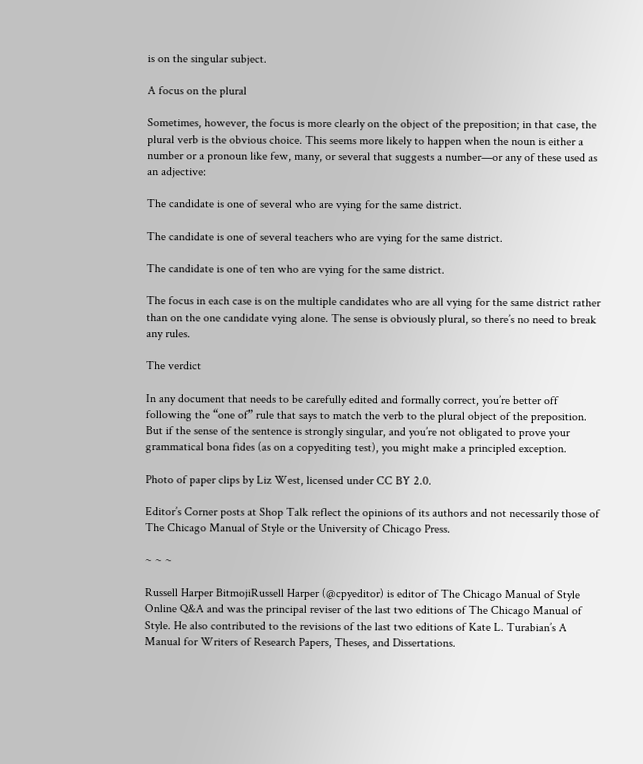is on the singular subject.

A focus on the plural

Sometimes, however, the focus is more clearly on the object of the preposition; in that case, the plural verb is the obvious choice. This seems more likely to happen when the noun is either a number or a pronoun like few, many, or several that suggests a number—or any of these used as an adjective:

The candidate is one of several who are vying for the same district.

The candidate is one of several teachers who are vying for the same district.

The candidate is one of ten who are vying for the same district.

The focus in each case is on the multiple candidates who are all vying for the same district rather than on the one candidate vying alone. The sense is obviously plural, so there’s no need to break any rules.

The verdict

In any document that needs to be carefully edited and formally correct, you’re better off following the “one of” rule that says to match the verb to the plural object of the preposition. But if the sense of the sentence is strongly singular, and you’re not obligated to prove your grammatical bona fides (as on a copyediting test), you might make a principled exception.

Photo of paper clips by Liz West, licensed under CC BY 2.0.

Editor’s Corner posts at Shop Talk reflect the opinions of its authors and not necessarily those of The Chicago Manual of Style or the University of Chicago Press.

~ ~ ~

Russell Harper BitmojiRussell Harper (@cpyeditor) is editor of The Chicago Manual of Style Online Q&A and was the principal reviser of the last two editions of The Chicago Manual of Style. He also contributed to the revisions of the last two editions of Kate L. Turabian’s A Manual for Writers of Research Papers, Theses, and Dissertations.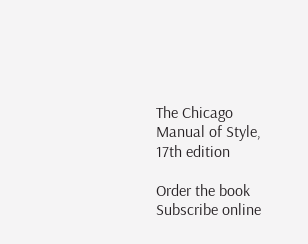The Chicago Manual of Style, 17th edition

Order the book
Subscribe online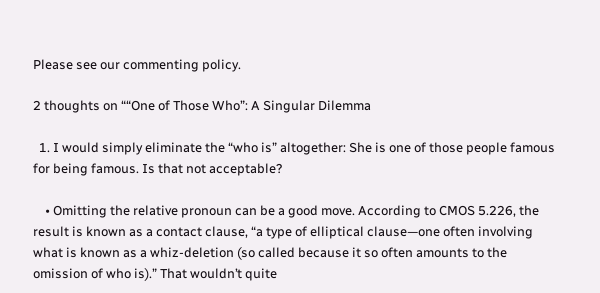Please see our commenting policy.

2 thoughts on ““One of Those Who”: A Singular Dilemma

  1. I would simply eliminate the “who is” altogether: She is one of those people famous for being famous. Is that not acceptable?

    • Omitting the relative pronoun can be a good move. According to CMOS 5.226, the result is known as a contact clause, “a type of elliptical clause—one often involving what is known as a whiz-deletion (so called because it so often amounts to the omission of who is).” That wouldn’t quite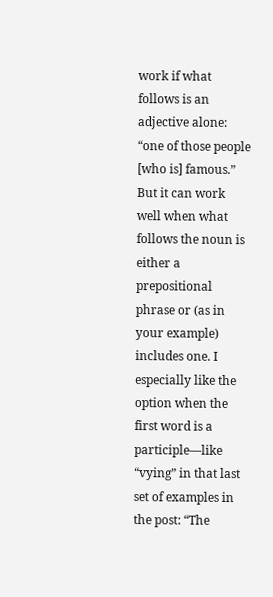work if what follows is an adjective alone: “one of those people [who is] famous.” But it can work well when what follows the noun is either a prepositional phrase or (as in your example) includes one. I especially like the option when the first word is a participle—like “vying” in that last set of examples in the post: “The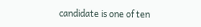candidate is one of ten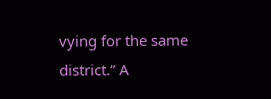vying for the same district.” A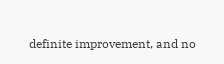definite improvement, and no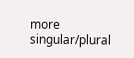more singular/plural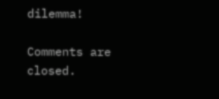dilemma!

Comments are closed.